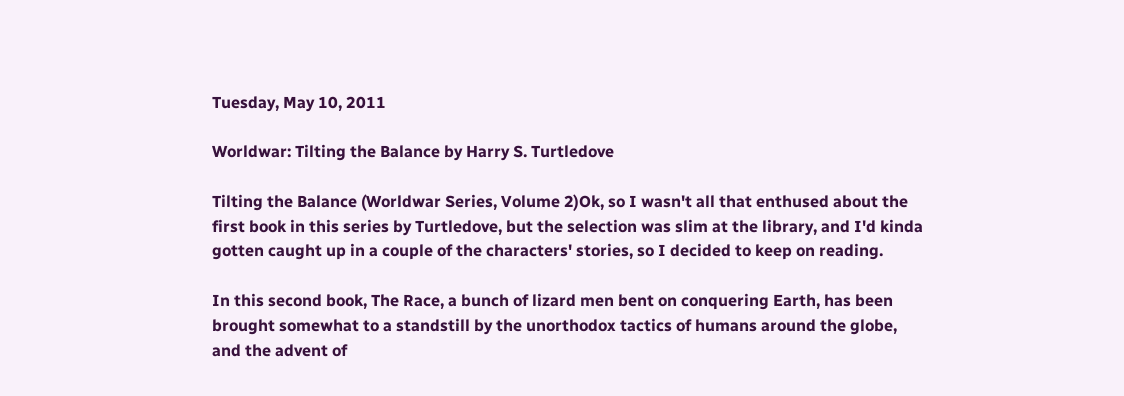Tuesday, May 10, 2011

Worldwar: Tilting the Balance by Harry S. Turtledove

Tilting the Balance (Worldwar Series, Volume 2)Ok, so I wasn't all that enthused about the first book in this series by Turtledove, but the selection was slim at the library, and I'd kinda gotten caught up in a couple of the characters' stories, so I decided to keep on reading.

In this second book, The Race, a bunch of lizard men bent on conquering Earth, has been brought somewhat to a standstill by the unorthodox tactics of humans around the globe, and the advent of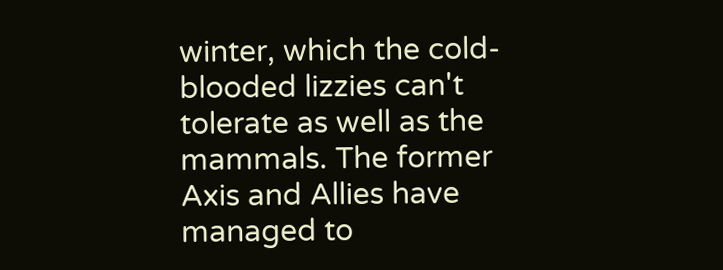winter, which the cold-blooded lizzies can't tolerate as well as the mammals. The former Axis and Allies have managed to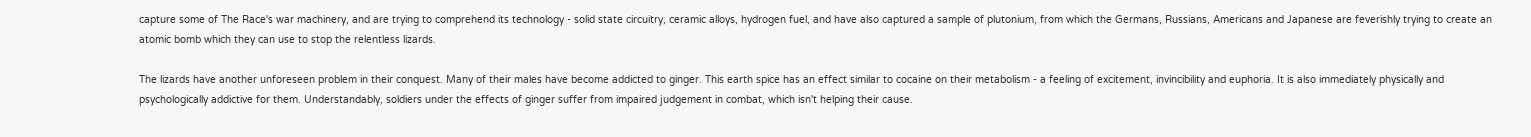capture some of The Race's war machinery, and are trying to comprehend its technology - solid state circuitry, ceramic alloys, hydrogen fuel, and have also captured a sample of plutonium, from which the Germans, Russians, Americans and Japanese are feverishly trying to create an atomic bomb which they can use to stop the relentless lizards.

The lizards have another unforeseen problem in their conquest. Many of their males have become addicted to ginger. This earth spice has an effect similar to cocaine on their metabolism - a feeling of excitement, invincibility and euphoria. It is also immediately physically and psychologically addictive for them. Understandably, soldiers under the effects of ginger suffer from impaired judgement in combat, which isn't helping their cause.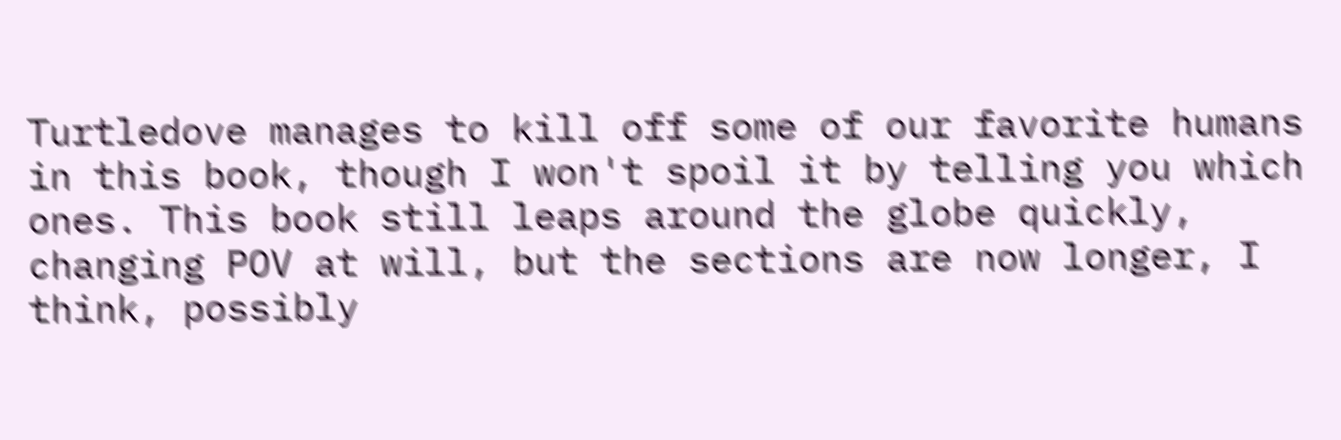Turtledove manages to kill off some of our favorite humans in this book, though I won't spoil it by telling you which ones. This book still leaps around the globe quickly, changing POV at will, but the sections are now longer, I think, possibly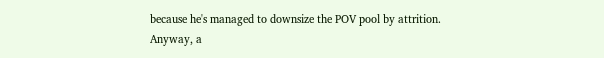because he's managed to downsize the POV pool by attrition.
Anyway, a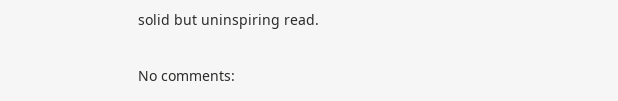solid but uninspiring read.

No comments: